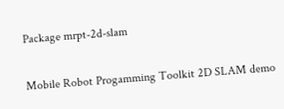Package mrpt-2d-slam

Mobile Robot Progamming Toolkit 2D SLAM demo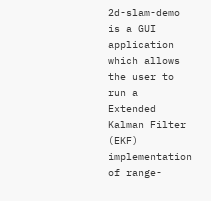2d-slam-demo is a GUI application which allows the user to run a
Extended Kalman Filter (EKF) implementation of range-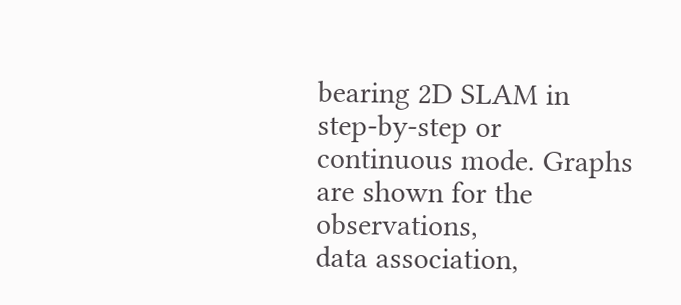bearing 2D SLAM in
step-by-step or continuous mode. Graphs are shown for the observations,
data association,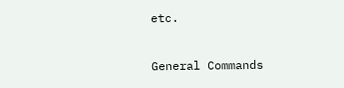etc.

General Commands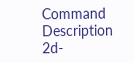Command Description
2d-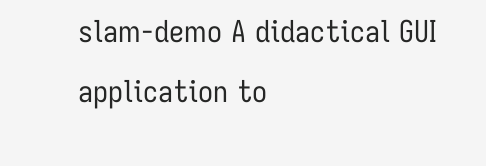slam-demo A didactical GUI application to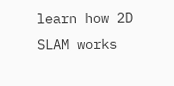learn how 2D SLAM works